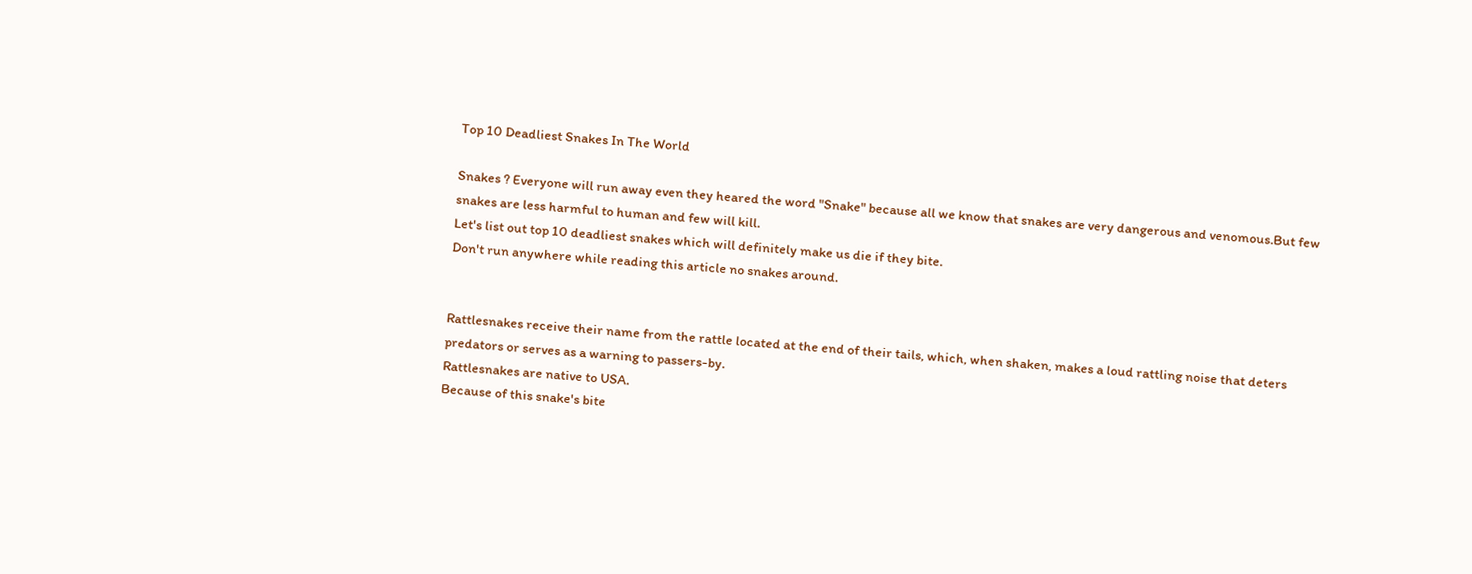Top 10 Deadliest Snakes In The World

Snakes ? Everyone will run away even they heared the word "Snake" because all we know that snakes are very dangerous and venomous.But few
snakes are less harmful to human and few will kill.
Let's list out top 10 deadliest snakes which will definitely make us die if they bite.
Don't run anywhere while reading this article no snakes around.


Rattlesnakes receive their name from the rattle located at the end of their tails, which, when shaken, makes a loud rattling noise that deters
predators or serves as a warning to passers-by.
Rattlesnakes are native to USA.
Because of this snake's bite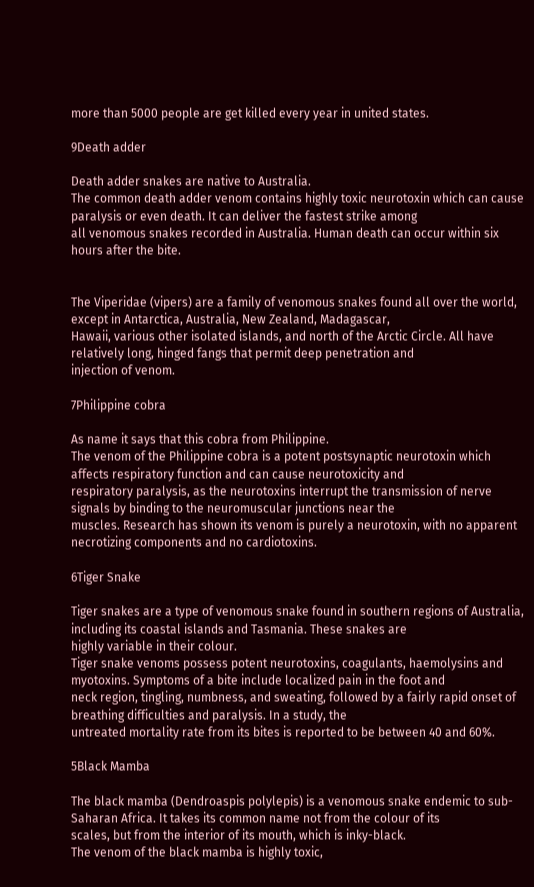more than 5000 people are get killed every year in united states.

9Death adder

Death adder snakes are native to Australia.
The common death adder venom contains highly toxic neurotoxin which can cause paralysis or even death. It can deliver the fastest strike among
all venomous snakes recorded in Australia. Human death can occur within six hours after the bite.


The Viperidae (vipers) are a family of venomous snakes found all over the world, except in Antarctica, Australia, New Zealand, Madagascar,
Hawaii, various other isolated islands, and north of the Arctic Circle. All have relatively long, hinged fangs that permit deep penetration and
injection of venom.

7Philippine cobra

As name it says that this cobra from Philippine.
The venom of the Philippine cobra is a potent postsynaptic neurotoxin which affects respiratory function and can cause neurotoxicity and
respiratory paralysis, as the neurotoxins interrupt the transmission of nerve signals by binding to the neuromuscular junctions near the
muscles. Research has shown its venom is purely a neurotoxin, with no apparent necrotizing components and no cardiotoxins.

6Tiger Snake

Tiger snakes are a type of venomous snake found in southern regions of Australia, including its coastal islands and Tasmania. These snakes are
highly variable in their colour.
Tiger snake venoms possess potent neurotoxins, coagulants, haemolysins and myotoxins. Symptoms of a bite include localized pain in the foot and
neck region, tingling, numbness, and sweating, followed by a fairly rapid onset of breathing difficulties and paralysis. In a study, the
untreated mortality rate from its bites is reported to be between 40 and 60%.

5Black Mamba

The black mamba (Dendroaspis polylepis) is a venomous snake endemic to sub-Saharan Africa. It takes its common name not from the colour of its
scales, but from the interior of its mouth, which is inky-black.
The venom of the black mamba is highly toxic,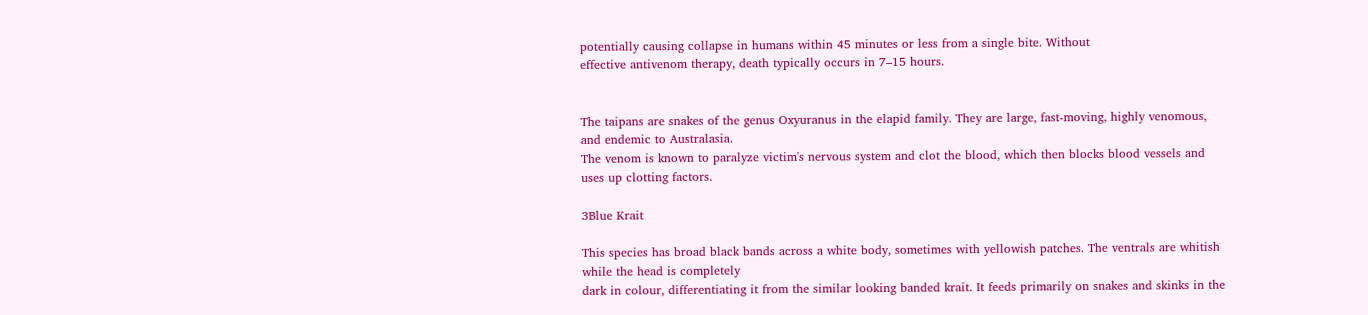potentially causing collapse in humans within 45 minutes or less from a single bite. Without
effective antivenom therapy, death typically occurs in 7–15 hours.


The taipans are snakes of the genus Oxyuranus in the elapid family. They are large, fast-moving, highly venomous, and endemic to Australasia.
The venom is known to paralyze victim's nervous system and clot the blood, which then blocks blood vessels and uses up clotting factors.

3Blue Krait

This species has broad black bands across a white body, sometimes with yellowish patches. The ventrals are whitish while the head is completely
dark in colour, differentiating it from the similar looking banded krait. It feeds primarily on snakes and skinks in the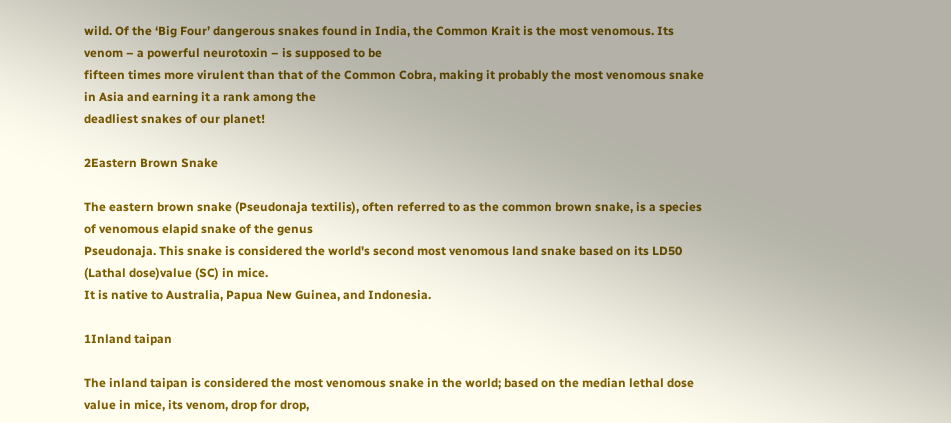wild. Of the ‘Big Four’ dangerous snakes found in India, the Common Krait is the most venomous. Its venom – a powerful neurotoxin – is supposed to be
fifteen times more virulent than that of the Common Cobra, making it probably the most venomous snake in Asia and earning it a rank among the
deadliest snakes of our planet!

2Eastern Brown Snake

The eastern brown snake (Pseudonaja textilis), often referred to as the common brown snake, is a species of venomous elapid snake of the genus
Pseudonaja. This snake is considered the world's second most venomous land snake based on its LD50 (Lathal dose)value (SC) in mice.
It is native to Australia, Papua New Guinea, and Indonesia.

1Inland taipan

The inland taipan is considered the most venomous snake in the world; based on the median lethal dose value in mice, its venom, drop for drop,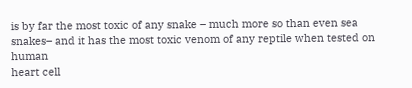is by far the most toxic of any snake – much more so than even sea snakes– and it has the most toxic venom of any reptile when tested on human
heart cell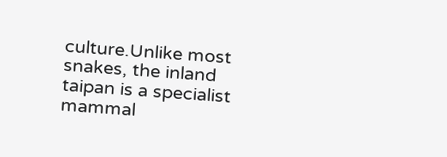culture.Unlike most snakes, the inland taipan is a specialist mammal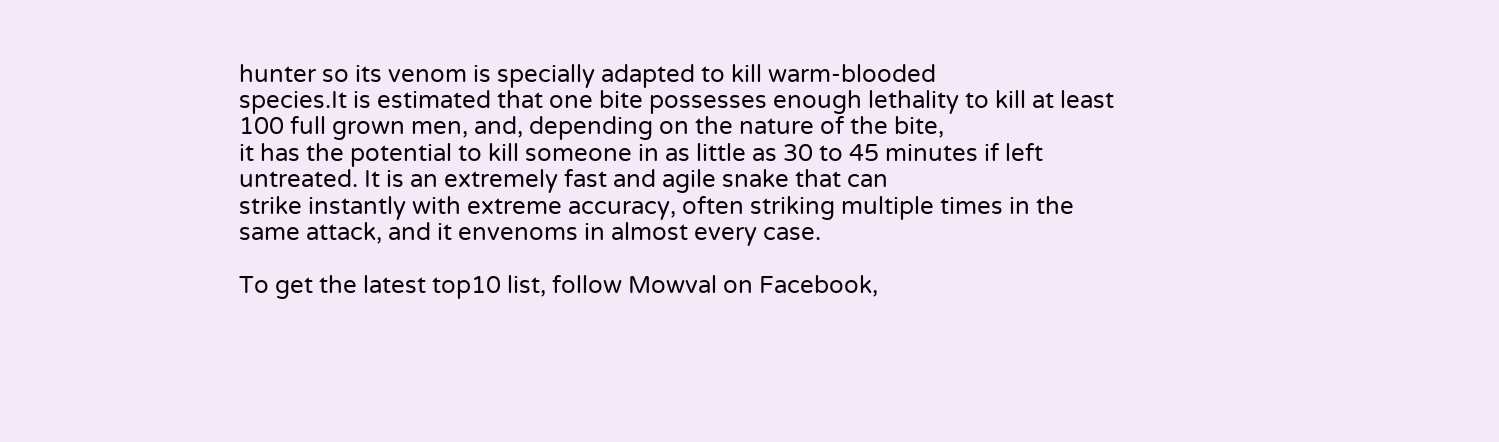hunter so its venom is specially adapted to kill warm-blooded
species.It is estimated that one bite possesses enough lethality to kill at least 100 full grown men, and, depending on the nature of the bite,
it has the potential to kill someone in as little as 30 to 45 minutes if left untreated. It is an extremely fast and agile snake that can
strike instantly with extreme accuracy, often striking multiple times in the same attack, and it envenoms in almost every case.

To get the latest top10 list, follow Mowval on Facebook,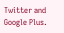Twitter and Google Plus.